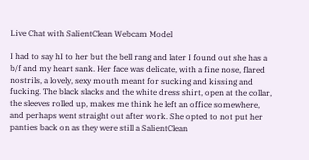Live Chat with SalientClean Webcam Model

I had to say hI to her but the bell rang and later I found out she has a b/f and my heart sank. Her face was delicate, with a fine nose, flared nostrils, a lovely, sexy mouth meant for sucking and kissing and fucking. The black slacks and the white dress shirt, open at the collar, the sleeves rolled up, makes me think he left an office somewhere, and perhaps went straight out after work. She opted to not put her panties back on as they were still a SalientClean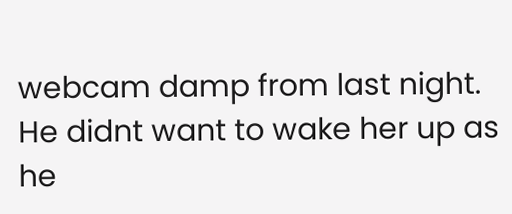webcam damp from last night. He didnt want to wake her up as he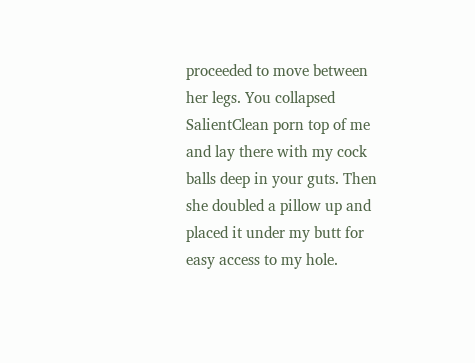proceeded to move between her legs. You collapsed SalientClean porn top of me and lay there with my cock balls deep in your guts. Then she doubled a pillow up and placed it under my butt for easy access to my hole.